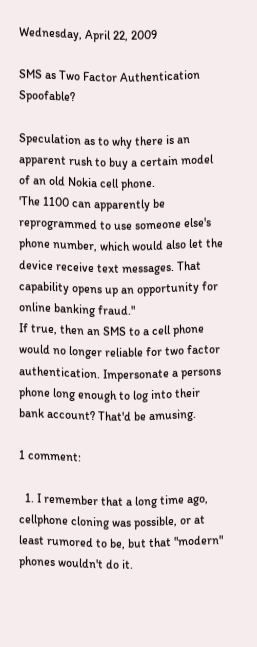Wednesday, April 22, 2009

SMS as Two Factor Authentication Spoofable?

Speculation as to why there is an apparent rush to buy a certain model of an old Nokia cell phone.
'The 1100 can apparently be reprogrammed to use someone else's phone number, which would also let the device receive text messages. That capability opens up an opportunity for online banking fraud."
If true, then an SMS to a cell phone would no longer reliable for two factor authentication. Impersonate a persons phone long enough to log into their bank account? That'd be amusing.

1 comment:

  1. I remember that a long time ago, cellphone cloning was possible, or at least rumored to be, but that "modern" phones wouldn't do it.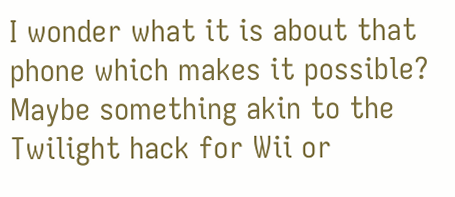I wonder what it is about that phone which makes it possible? Maybe something akin to the Twilight hack for Wii or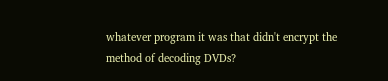whatever program it was that didn't encrypt the method of decoding DVDs?